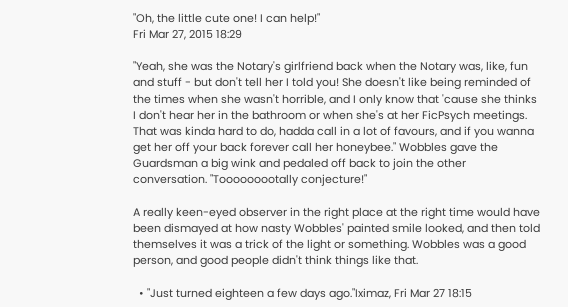"Oh, the little cute one! I can help!"
Fri Mar 27, 2015 18:29

"Yeah, she was the Notary's girlfriend back when the Notary was, like, fun and stuff - but don't tell her I told you! She doesn't like being reminded of the times when she wasn't horrible, and I only know that 'cause she thinks I don't hear her in the bathroom or when she's at her FicPsych meetings. That was kinda hard to do, hadda call in a lot of favours, and if you wanna get her off your back forever call her honeybee." Wobbles gave the Guardsman a big wink and pedaled off back to join the other conversation. "Tooooooootally conjecture!"

A really keen-eyed observer in the right place at the right time would have been dismayed at how nasty Wobbles' painted smile looked, and then told themselves it was a trick of the light or something. Wobbles was a good person, and good people didn't think things like that.

  • "Just turned eighteen a few days ago."Iximaz, Fri Mar 27 18:15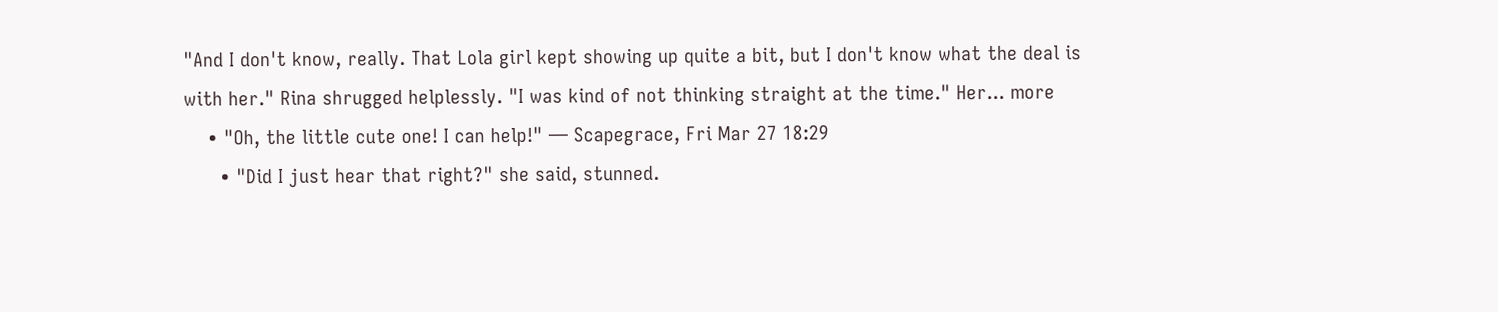"And I don't know, really. That Lola girl kept showing up quite a bit, but I don't know what the deal is with her." Rina shrugged helplessly. "I was kind of not thinking straight at the time." Her... more
    • "Oh, the little cute one! I can help!" — Scapegrace, Fri Mar 27 18:29
      • "Did I just hear that right?" she said, stunned.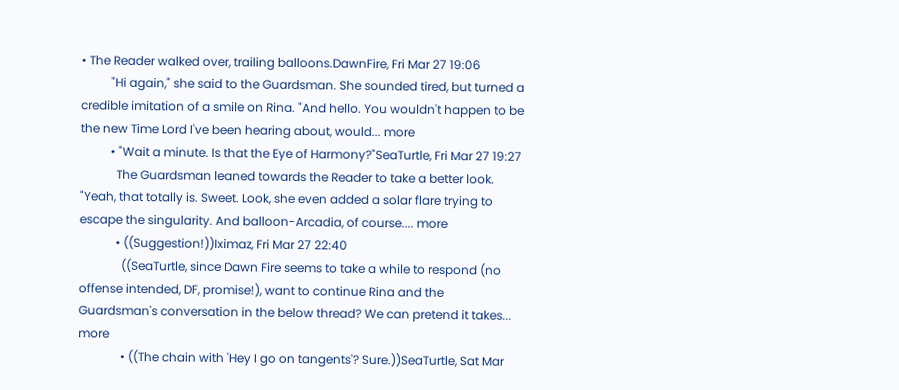• The Reader walked over, trailing balloons.DawnFire, Fri Mar 27 19:06
          "Hi again," she said to the Guardsman. She sounded tired, but turned a credible imitation of a smile on Rina. "And hello. You wouldn't happen to be the new Time Lord I've been hearing about, would... more
          • "Wait a minute. Is that the Eye of Harmony?"SeaTurtle, Fri Mar 27 19:27
            The Guardsman leaned towards the Reader to take a better look. "Yeah, that totally is. Sweet. Look, she even added a solar flare trying to escape the singularity. And balloon-Arcadia, of course.... more
            • ((Suggestion!))Iximaz, Fri Mar 27 22:40
              ((SeaTurtle, since Dawn Fire seems to take a while to respond (no offense intended, DF, promise!), want to continue Rina and the Guardsman's conversation in the below thread? We can pretend it takes... more
              • ((The chain with 'Hey I go on tangents'? Sure.))SeaTurtle, Sat Mar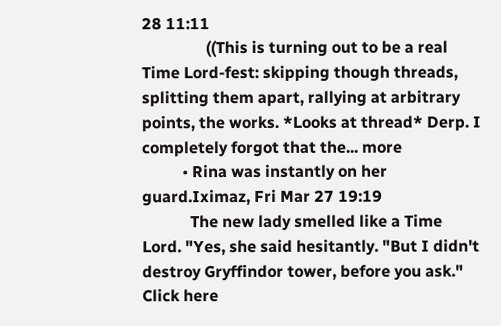28 11:11
                ((This is turning out to be a real Time Lord-fest: skipping though threads, splitting them apart, rallying at arbitrary points, the works. *Looks at thread* Derp. I completely forgot that the... more
          • Rina was instantly on her guard.Iximaz, Fri Mar 27 19:19
            The new lady smelled like a Time Lord. "Yes, she said hesitantly. "But I didn't destroy Gryffindor tower, before you ask."
Click here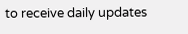to receive daily updates